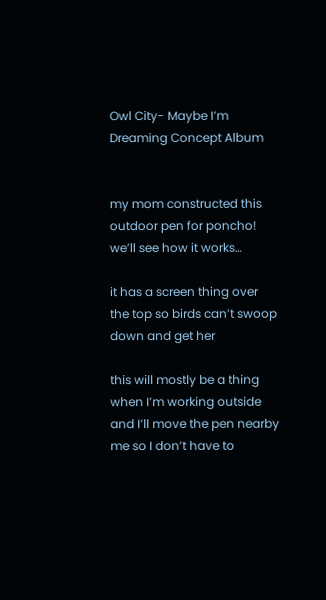Owl City- Maybe I’m Dreaming Concept Album


my mom constructed this outdoor pen for poncho! we’ll see how it works…

it has a screen thing over the top so birds can’t swoop down and get her

this will mostly be a thing when I’m working outside and I’ll move the pen nearby me so I don’t have to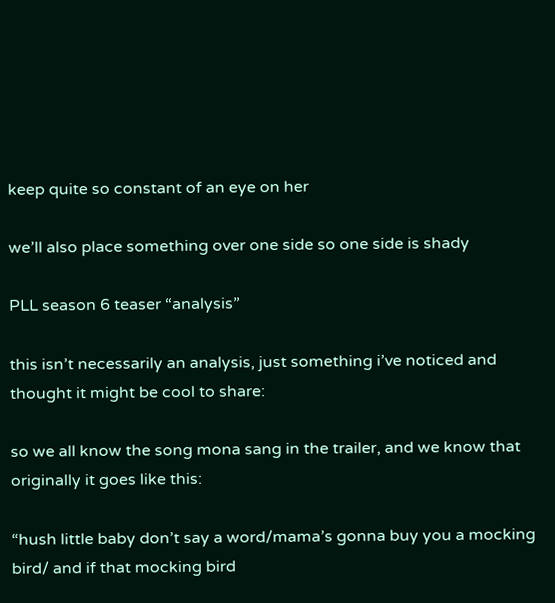keep quite so constant of an eye on her

we’ll also place something over one side so one side is shady

PLL season 6 teaser “analysis”

this isn’t necessarily an analysis, just something i’ve noticed and thought it might be cool to share:

so we all know the song mona sang in the trailer, and we know that originally it goes like this:

“hush little baby don’t say a word/mama’s gonna buy you a mocking bird/ and if that mocking bird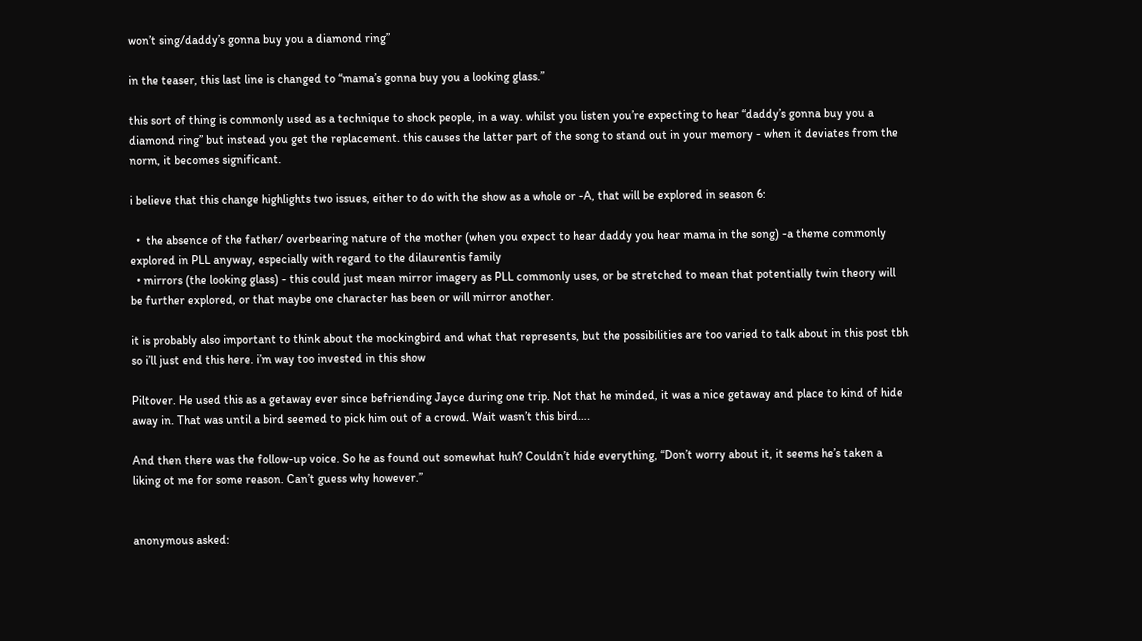won’t sing/daddy’s gonna buy you a diamond ring”

in the teaser, this last line is changed to “mama’s gonna buy you a looking glass.”

this sort of thing is commonly used as a technique to shock people, in a way. whilst you listen you’re expecting to hear “daddy’s gonna buy you a diamond ring” but instead you get the replacement. this causes the latter part of the song to stand out in your memory - when it deviates from the norm, it becomes significant.

i believe that this change highlights two issues, either to do with the show as a whole or -A, that will be explored in season 6:

  •  the absence of the father/ overbearing nature of the mother (when you expect to hear daddy you hear mama in the song) -a theme commonly explored in PLL anyway, especially with regard to the dilaurentis family
  • mirrors (the looking glass) - this could just mean mirror imagery as PLL commonly uses, or be stretched to mean that potentially twin theory will be further explored, or that maybe one character has been or will mirror another.

it is probably also important to think about the mockingbird and what that represents, but the possibilities are too varied to talk about in this post tbh so i’ll just end this here. i’m way too invested in this show

Piltover. He used this as a getaway ever since befriending Jayce during one trip. Not that he minded, it was a nice getaway and place to kind of hide away in. That was until a bird seemed to pick him out of a crowd. Wait wasn’t this bird….

And then there was the follow-up voice. So he as found out somewhat huh? Couldn’t hide everything, “Don’t worry about it, it seems he’s taken a liking ot me for some reason. Can’t guess why however.”


anonymous asked: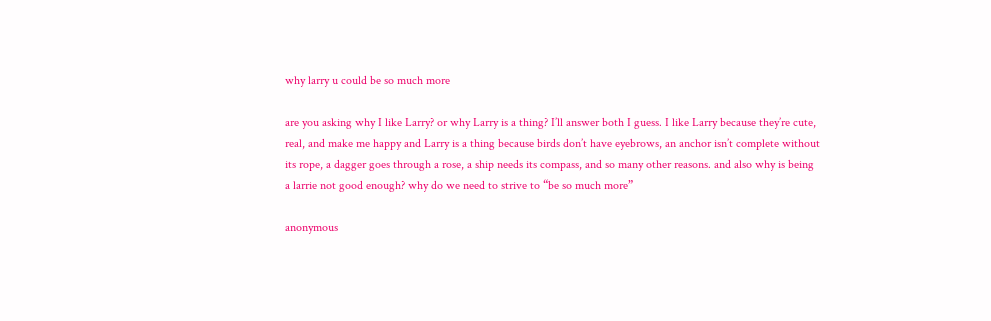why larry u could be so much more

are you asking why I like Larry? or why Larry is a thing? I’ll answer both I guess. I like Larry because they’re cute, real, and make me happy and Larry is a thing because birds don’t have eyebrows, an anchor isn’t complete without its rope, a dagger goes through a rose, a ship needs its compass, and so many other reasons. and also why is being a larrie not good enough? why do we need to strive to “be so much more”

anonymous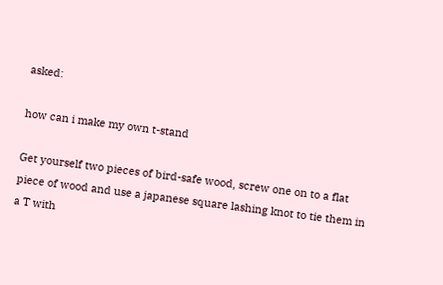asked:

how can i make my own t-stand

Get yourself two pieces of bird-safe wood, screw one on to a flat piece of wood and use a japanese square lashing knot to tie them in a T with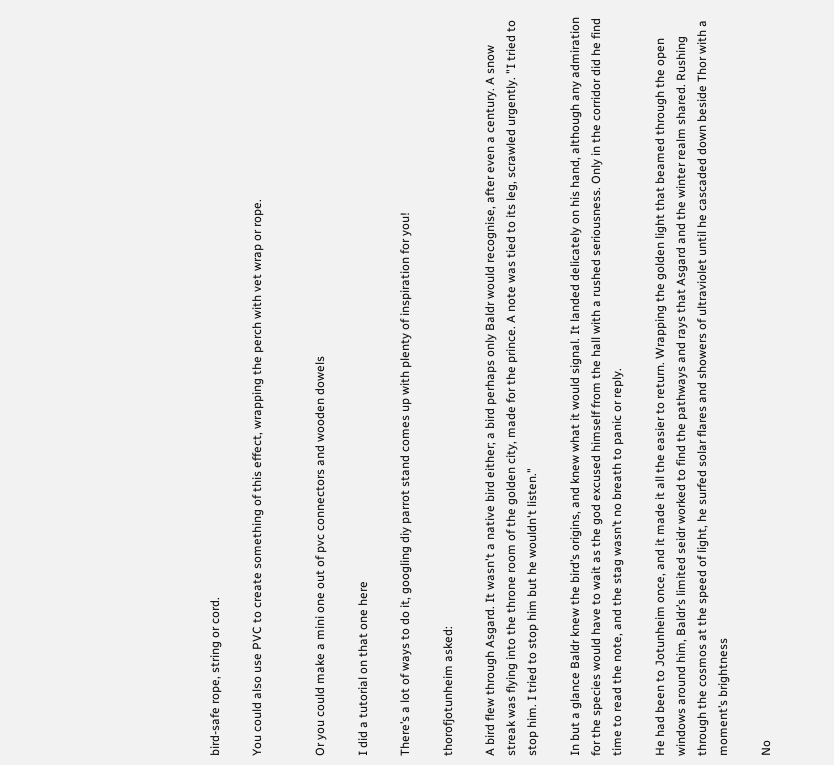bird-safe rope, string or cord.

You could also use PVC to create something of this effect, wrapping the perch with vet wrap or rope.


Or you could make a mini one out of pvc connectors and wooden dowels

I did a tutorial on that one here

There’s a lot of ways to do it, googling diy parrot stand comes up with plenty of inspiration for you!

thorofjotunheim asked:

A bird flew through Asgard. It wasn't a native bird either; a bird perhaps only Baldr would recognise, after even a century. A snow streak was flying into the throne room of the golden city, made for the prince. A note was tied to its leg, scrawled urgently. "I tried to stop him. I tried to stop him but he wouldn't listen."

In but a glance Baldr knew the bird’s origins, and knew what it would signal. It landed delicately on his hand, although any admiration for the species would have to wait as the god excused himself from the hall with a rushed seriousness. Only in the corridor did he find time to read the note, and the stag wasn’t no breath to panic or reply.

He had been to Jotunheim once, and it made it all the easier to return. Wrapping the golden light that beamed through the open windows around him, Baldr’s limited seidr worked to find the pathways and rays that Asgard and the winter realm shared. Rushing through the cosmos at the speed of light, he surfed solar flares and showers of ultraviolet until he cascaded down beside Thor with a moment’s brightness

No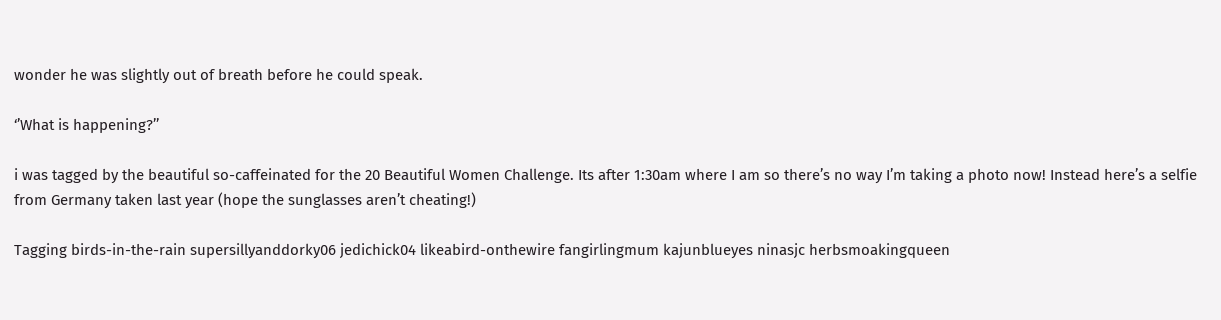wonder he was slightly out of breath before he could speak.

‘’What is happening?’’

i was tagged by the beautiful so-caffeinated for the 20 Beautiful Women Challenge. Its after 1:30am where I am so there’s no way I’m taking a photo now! Instead here’s a selfie from Germany taken last year (hope the sunglasses aren’t cheating!)

Tagging birds-in-the-rain supersillyanddorky06 jedichick04 likeabird-onthewire fangirlingmum kajunblueyes ninasjc herbsmoakingqueen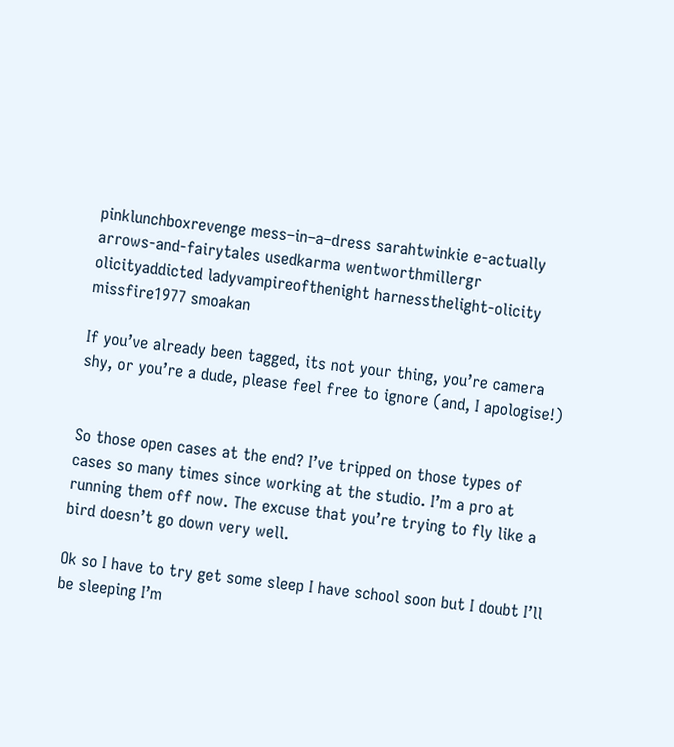pinklunchboxrevenge mess–in–a–dress sarahtwinkie e-actually arrows-and-fairytales usedkarma wentworthmillergr olicityaddicted ladyvampireofthenight harnessthelight-olicity missfire1977 smoakan

If you’ve already been tagged, its not your thing, you’re camera shy, or you’re a dude, please feel free to ignore (and, I apologise!)


So those open cases at the end? I’ve tripped on those types of cases so many times since working at the studio. I’m a pro at running them off now. The excuse that you’re trying to fly like a bird doesn’t go down very well.

Ok so I have to try get some sleep I have school soon but I doubt I’ll be sleeping I’m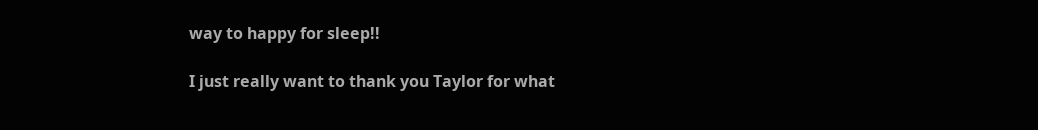way to happy for sleep!!

I just really want to thank you Taylor for what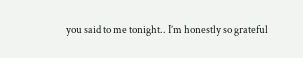you said to me tonight.. I’m honestly so grateful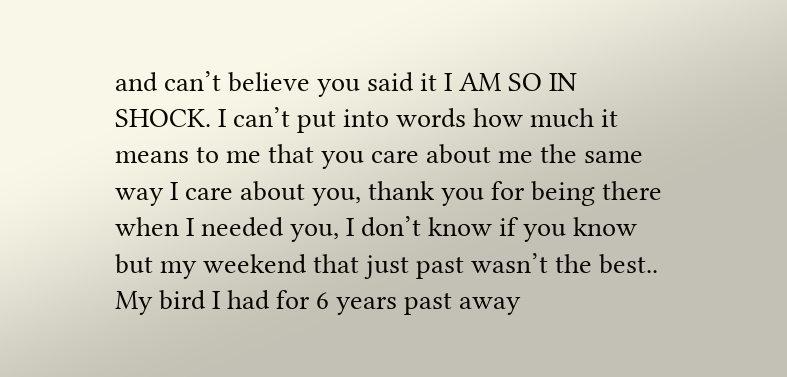and can’t believe you said it I AM SO IN SHOCK. I can’t put into words how much it means to me that you care about me the same way I care about you, thank you for being there when I needed you, I don’t know if you know but my weekend that just past wasn’t the best.. My bird I had for 6 years past away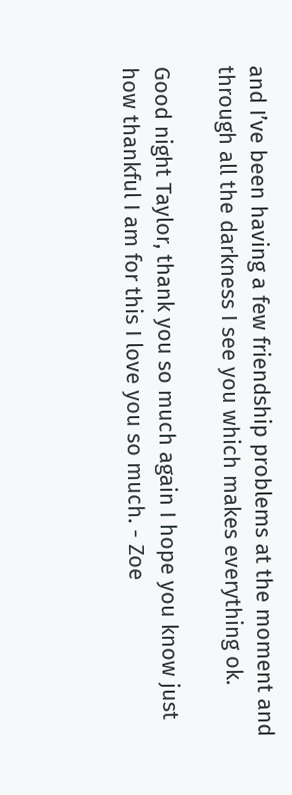and I’ve been having a few friendship problems at the moment and through all the darkness I see you which makes everything ok.

Good night Taylor, thank you so much again I hope you know just how thankful I am for this I love you so much. - Zoe